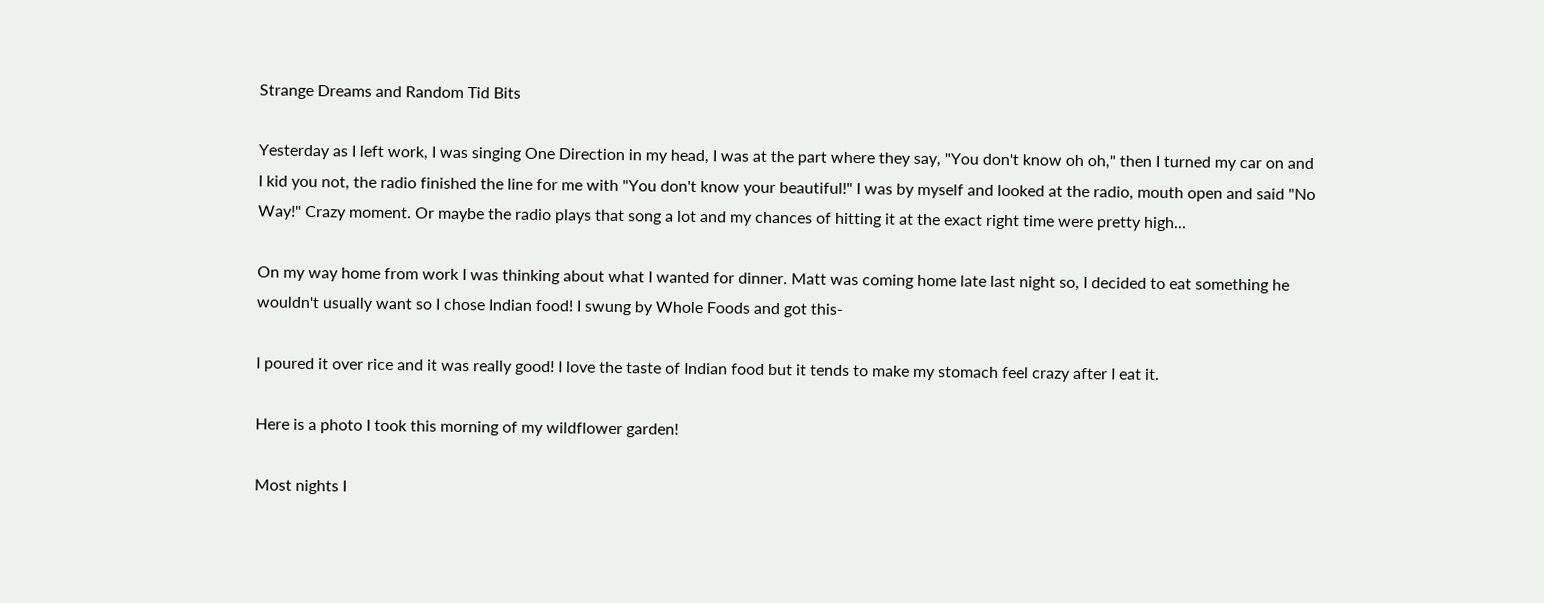Strange Dreams and Random Tid Bits

Yesterday as I left work, I was singing One Direction in my head, I was at the part where they say, "You don't know oh oh," then I turned my car on and I kid you not, the radio finished the line for me with "You don't know your beautiful!" I was by myself and looked at the radio, mouth open and said "No Way!" Crazy moment. Or maybe the radio plays that song a lot and my chances of hitting it at the exact right time were pretty high...

On my way home from work I was thinking about what I wanted for dinner. Matt was coming home late last night so, I decided to eat something he wouldn't usually want so I chose Indian food! I swung by Whole Foods and got this-

I poured it over rice and it was really good! I love the taste of Indian food but it tends to make my stomach feel crazy after I eat it.

Here is a photo I took this morning of my wildflower garden!

Most nights I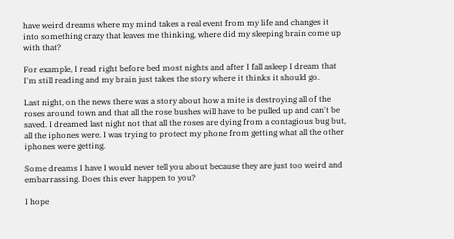have weird dreams where my mind takes a real event from my life and changes it into something crazy that leaves me thinking, where did my sleeping brain come up with that?

For example, I read right before bed most nights and after I fall asleep I dream that I'm still reading and my brain just takes the story where it thinks it should go.

Last night, on the news there was a story about how a mite is destroying all of the roses around town and that all the rose bushes will have to be pulled up and can't be saved. I dreamed last night not that all the roses are dying from a contagious bug but, all the iphones were. I was trying to protect my phone from getting what all the other iphones were getting.

Some dreams I have I would never tell you about because they are just too weird and embarrassing. Does this ever happen to you?

I hope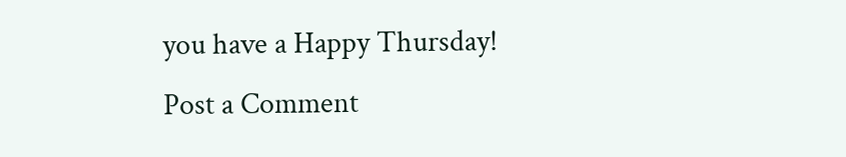you have a Happy Thursday!
Post a Comment